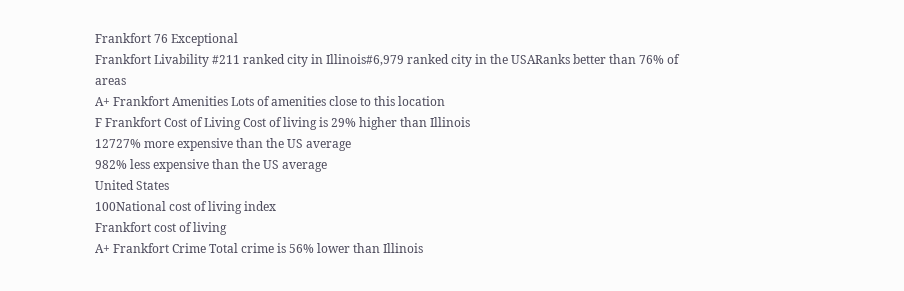Frankfort 76 Exceptional
Frankfort Livability #211 ranked city in Illinois#6,979 ranked city in the USARanks better than 76% of areas
A+ Frankfort Amenities Lots of amenities close to this location
F Frankfort Cost of Living Cost of living is 29% higher than Illinois
12727% more expensive than the US average
982% less expensive than the US average
United States
100National cost of living index
Frankfort cost of living
A+ Frankfort Crime Total crime is 56% lower than Illinois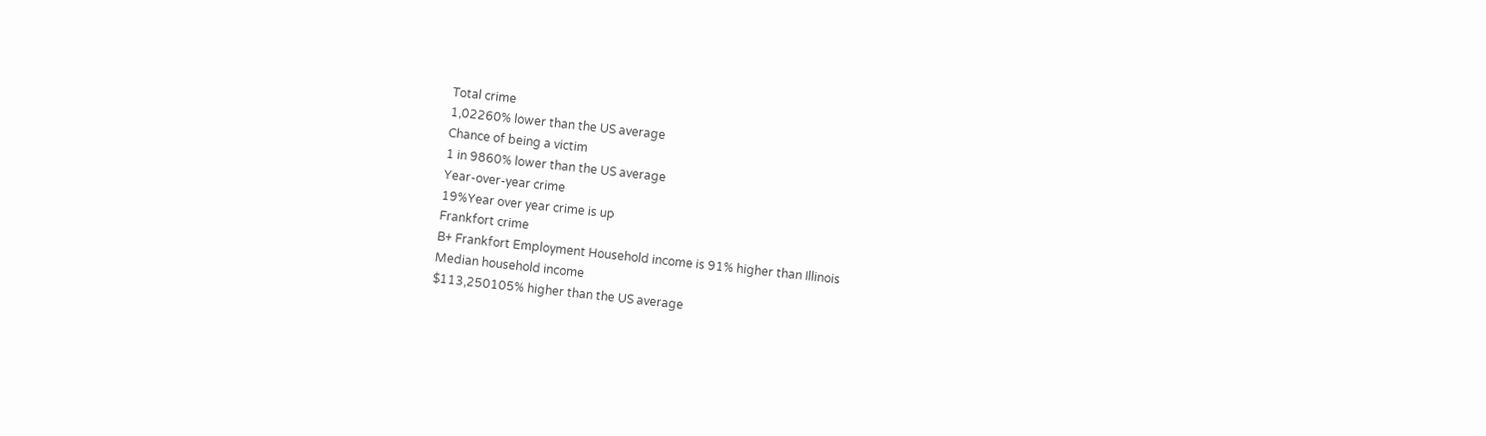Total crime
1,02260% lower than the US average
Chance of being a victim
1 in 9860% lower than the US average
Year-over-year crime
19%Year over year crime is up
Frankfort crime
B+ Frankfort Employment Household income is 91% higher than Illinois
Median household income
$113,250105% higher than the US average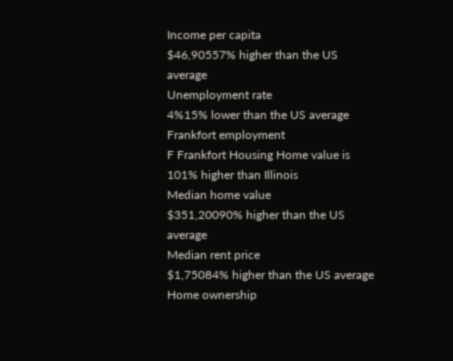Income per capita
$46,90557% higher than the US average
Unemployment rate
4%15% lower than the US average
Frankfort employment
F Frankfort Housing Home value is 101% higher than Illinois
Median home value
$351,20090% higher than the US average
Median rent price
$1,75084% higher than the US average
Home ownership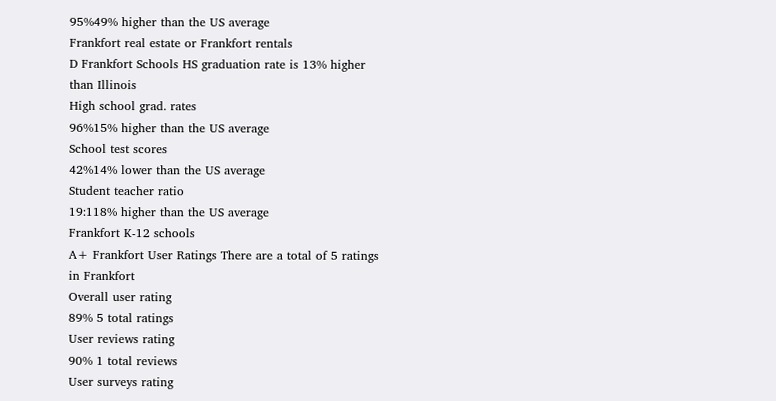95%49% higher than the US average
Frankfort real estate or Frankfort rentals
D Frankfort Schools HS graduation rate is 13% higher than Illinois
High school grad. rates
96%15% higher than the US average
School test scores
42%14% lower than the US average
Student teacher ratio
19:118% higher than the US average
Frankfort K-12 schools
A+ Frankfort User Ratings There are a total of 5 ratings in Frankfort
Overall user rating
89% 5 total ratings
User reviews rating
90% 1 total reviews
User surveys rating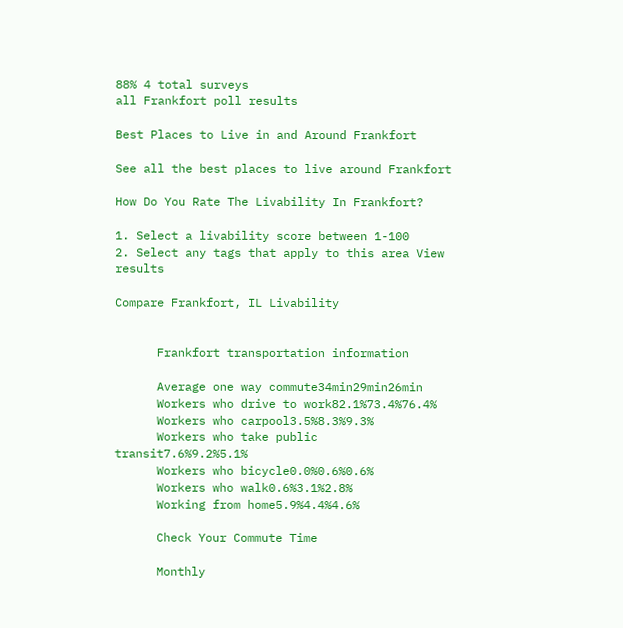88% 4 total surveys
all Frankfort poll results

Best Places to Live in and Around Frankfort

See all the best places to live around Frankfort

How Do You Rate The Livability In Frankfort?

1. Select a livability score between 1-100
2. Select any tags that apply to this area View results

Compare Frankfort, IL Livability


      Frankfort transportation information

      Average one way commute34min29min26min
      Workers who drive to work82.1%73.4%76.4%
      Workers who carpool3.5%8.3%9.3%
      Workers who take public transit7.6%9.2%5.1%
      Workers who bicycle0.0%0.6%0.6%
      Workers who walk0.6%3.1%2.8%
      Working from home5.9%4.4%4.6%

      Check Your Commute Time

      Monthly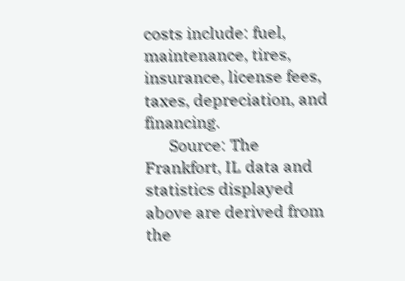costs include: fuel, maintenance, tires, insurance, license fees, taxes, depreciation, and financing.
      Source: The Frankfort, IL data and statistics displayed above are derived from the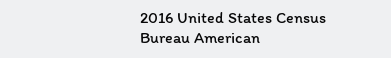2016 United States Census Bureau American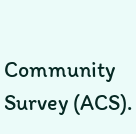Community Survey (ACS).